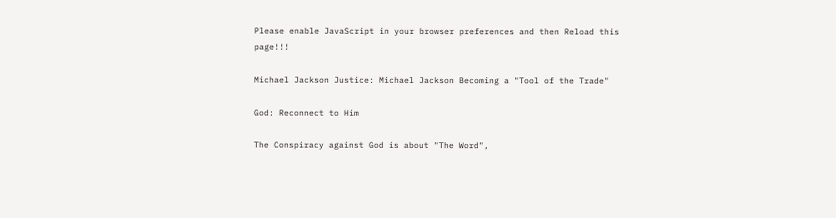Please enable JavaScript in your browser preferences and then Reload this page!!!

Michael Jackson Justice: Michael Jackson Becoming a "Tool of the Trade"

God: Reconnect to Him

The Conspiracy against God is about "The Word",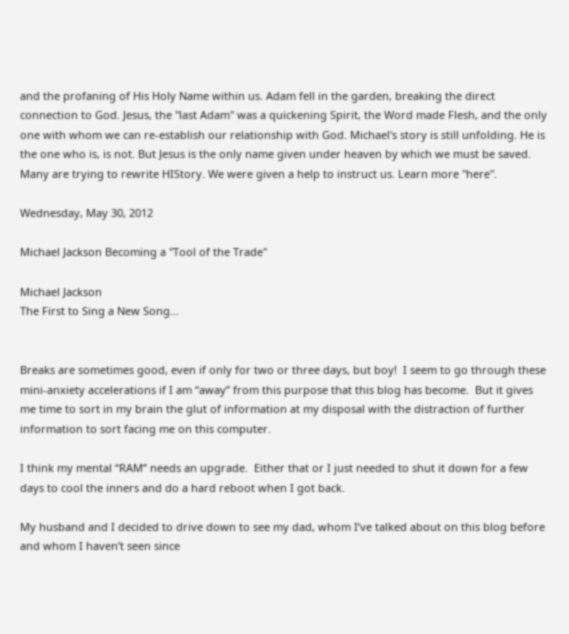and the profaning of His Holy Name within us. Adam fell in the garden, breaking the direct connection to God. Jesus, the "last Adam" was a quickening Spirit, the Word made Flesh, and the only one with whom we can re-establish our relationship with God. Michael's story is still unfolding. He is the one who is, is not. But Jesus is the only name given under heaven by which we must be saved. Many are trying to rewrite HIStory. We were given a help to instruct us. Learn more "here".

Wednesday, May 30, 2012

Michael Jackson Becoming a "Tool of the Trade"

Michael Jackson
The First to Sing a New Song…


Breaks are sometimes good, even if only for two or three days, but boy!  I seem to go through these mini-anxiety accelerations if I am “away” from this purpose that this blog has become.  But it gives me time to sort in my brain the glut of information at my disposal with the distraction of further information to sort facing me on this computer.

I think my mental “RAM” needs an upgrade.  Either that or I just needed to shut it down for a few days to cool the inners and do a hard reboot when I got back.

My husband and I decided to drive down to see my dad, whom I’ve talked about on this blog before and whom I haven’t seen since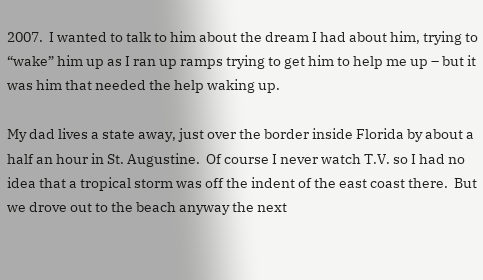2007.  I wanted to talk to him about the dream I had about him, trying to “wake” him up as I ran up ramps trying to get him to help me up – but it was him that needed the help waking up.

My dad lives a state away, just over the border inside Florida by about a half an hour in St. Augustine.  Of course I never watch T.V. so I had no idea that a tropical storm was off the indent of the east coast there.  But we drove out to the beach anyway the next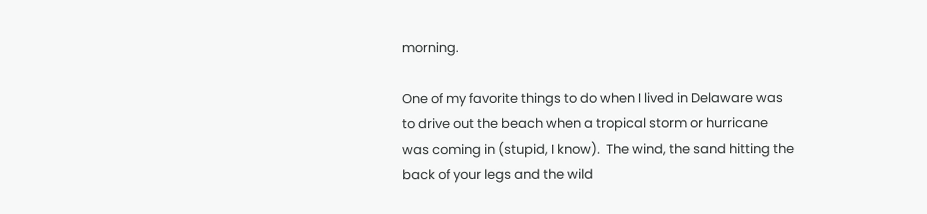morning.

One of my favorite things to do when I lived in Delaware was to drive out the beach when a tropical storm or hurricane was coming in (stupid, I know).  The wind, the sand hitting the back of your legs and the wild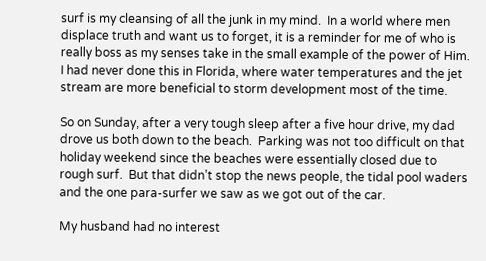surf is my cleansing of all the junk in my mind.  In a world where men displace truth and want us to forget, it is a reminder for me of who is really boss as my senses take in the small example of the power of Him.  I had never done this in Florida, where water temperatures and the jet stream are more beneficial to storm development most of the time.

So on Sunday, after a very tough sleep after a five hour drive, my dad drove us both down to the beach.  Parking was not too difficult on that holiday weekend since the beaches were essentially closed due to rough surf.  But that didn’t stop the news people, the tidal pool waders and the one para-surfer we saw as we got out of the car.

My husband had no interest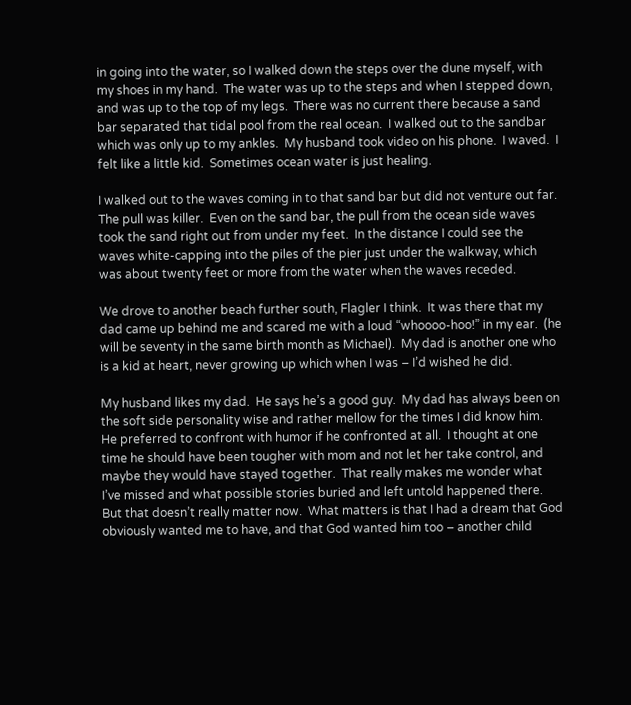in going into the water, so I walked down the steps over the dune myself, with my shoes in my hand.  The water was up to the steps and when I stepped down, and was up to the top of my legs.  There was no current there because a sand bar separated that tidal pool from the real ocean.  I walked out to the sandbar which was only up to my ankles.  My husband took video on his phone.  I waved.  I felt like a little kid.  Sometimes ocean water is just healing.

I walked out to the waves coming in to that sand bar but did not venture out far.  The pull was killer.  Even on the sand bar, the pull from the ocean side waves took the sand right out from under my feet.  In the distance I could see the waves white-capping into the piles of the pier just under the walkway, which was about twenty feet or more from the water when the waves receded.

We drove to another beach further south, Flagler I think.  It was there that my dad came up behind me and scared me with a loud “whoooo-hoo!” in my ear.  (he will be seventy in the same birth month as Michael).  My dad is another one who is a kid at heart, never growing up which when I was – I’d wished he did.

My husband likes my dad.  He says he’s a good guy.  My dad has always been on the soft side personality wise and rather mellow for the times I did know him.  He preferred to confront with humor if he confronted at all.  I thought at one time he should have been tougher with mom and not let her take control, and maybe they would have stayed together.  That really makes me wonder what I’ve missed and what possible stories buried and left untold happened there.  But that doesn’t really matter now.  What matters is that I had a dream that God obviously wanted me to have, and that God wanted him too – another child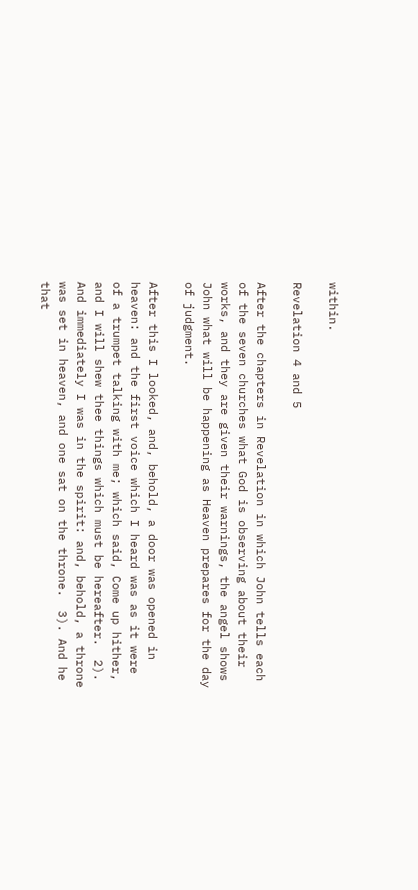within.

Revelation 4 and 5

After the chapters in Revelation in which John tells each of the seven churches what God is observing about their works, and they are given their warnings, the angel shows John what will be happening as Heaven prepares for the day of judgment.

After this I looked, and, behold, a door was opened in heaven: and the first voice which I heard was as it were of a trumpet talking with me; which said, Come up hither, and I will shew thee things which must be hereafter.  2). And immediately I was in the spirit: and, behold, a throne was set in heaven, and one sat on the throne.  3). And he that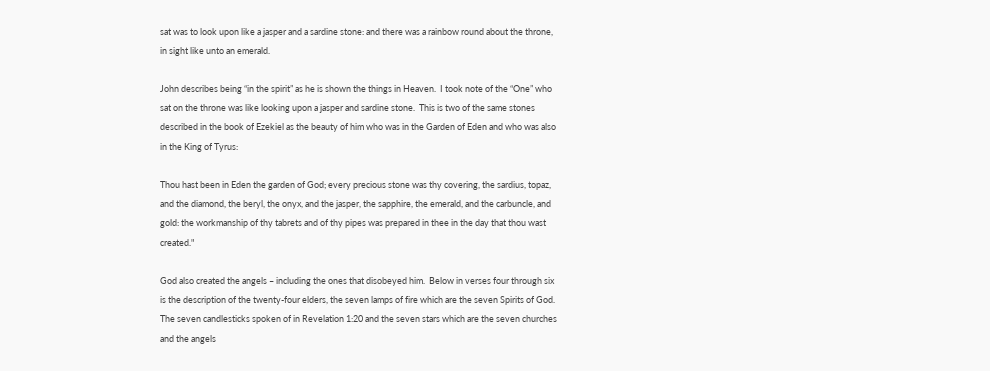sat was to look upon like a jasper and a sardine stone: and there was a rainbow round about the throne, in sight like unto an emerald.

John describes being “in the spirit” as he is shown the things in Heaven.  I took note of the “One” who sat on the throne was like looking upon a jasper and sardine stone.  This is two of the same stones described in the book of Ezekiel as the beauty of him who was in the Garden of Eden and who was also in the King of Tyrus:

Thou hast been in Eden the garden of God; every precious stone was thy covering, the sardius, topaz, and the diamond, the beryl, the onyx, and the jasper, the sapphire, the emerald, and the carbuncle, and gold: the workmanship of thy tabrets and of thy pipes was prepared in thee in the day that thou wast created."

God also created the angels – including the ones that disobeyed him.  Below in verses four through six is the description of the twenty-four elders, the seven lamps of fire which are the seven Spirits of God.  The seven candlesticks spoken of in Revelation 1:20 and the seven stars which are the seven churches and the angels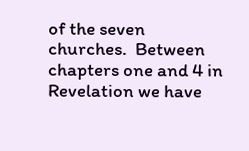of the seven churches.  Between chapters one and 4 in Revelation we have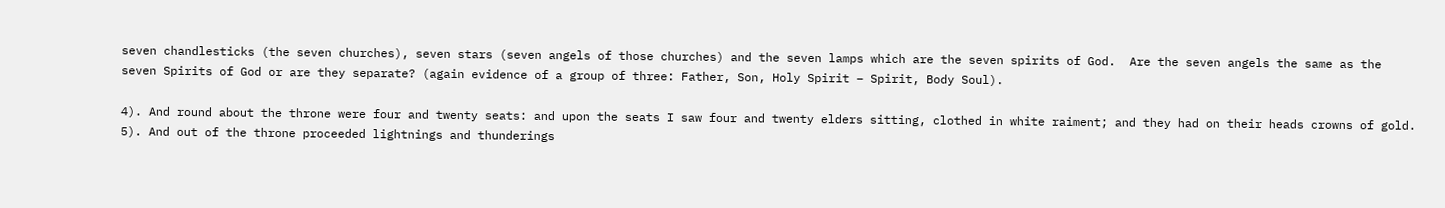seven chandlesticks (the seven churches), seven stars (seven angels of those churches) and the seven lamps which are the seven spirits of God.  Are the seven angels the same as the seven Spirits of God or are they separate? (again evidence of a group of three: Father, Son, Holy Spirit – Spirit, Body Soul).

4). And round about the throne were four and twenty seats: and upon the seats I saw four and twenty elders sitting, clothed in white raiment; and they had on their heads crowns of gold.  5). And out of the throne proceeded lightnings and thunderings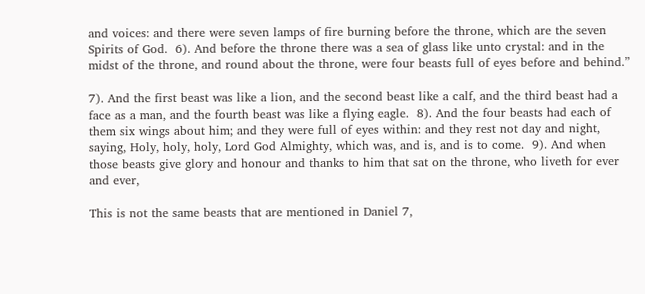and voices: and there were seven lamps of fire burning before the throne, which are the seven Spirits of God.  6). And before the throne there was a sea of glass like unto crystal: and in the midst of the throne, and round about the throne, were four beasts full of eyes before and behind.”

7). And the first beast was like a lion, and the second beast like a calf, and the third beast had a face as a man, and the fourth beast was like a flying eagle.  8). And the four beasts had each of them six wings about him; and they were full of eyes within: and they rest not day and night, saying, Holy, holy, holy, Lord God Almighty, which was, and is, and is to come.  9). And when those beasts give glory and honour and thanks to him that sat on the throne, who liveth for ever and ever,

This is not the same beasts that are mentioned in Daniel 7,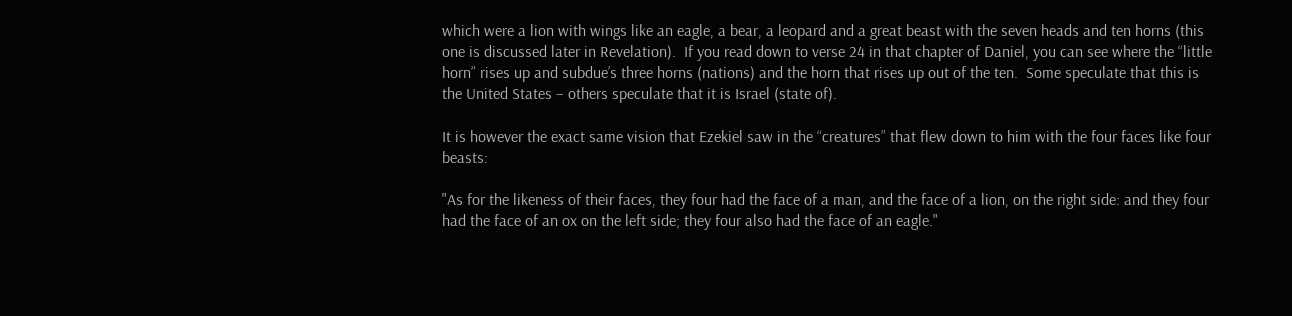which were a lion with wings like an eagle, a bear, a leopard and a great beast with the seven heads and ten horns (this one is discussed later in Revelation).  If you read down to verse 24 in that chapter of Daniel, you can see where the “little horn” rises up and subdue’s three horns (nations) and the horn that rises up out of the ten.  Some speculate that this is the United States – others speculate that it is Israel (state of).

It is however the exact same vision that Ezekiel saw in the “creatures” that flew down to him with the four faces like four beasts:

"As for the likeness of their faces, they four had the face of a man, and the face of a lion, on the right side: and they four had the face of an ox on the left side; they four also had the face of an eagle."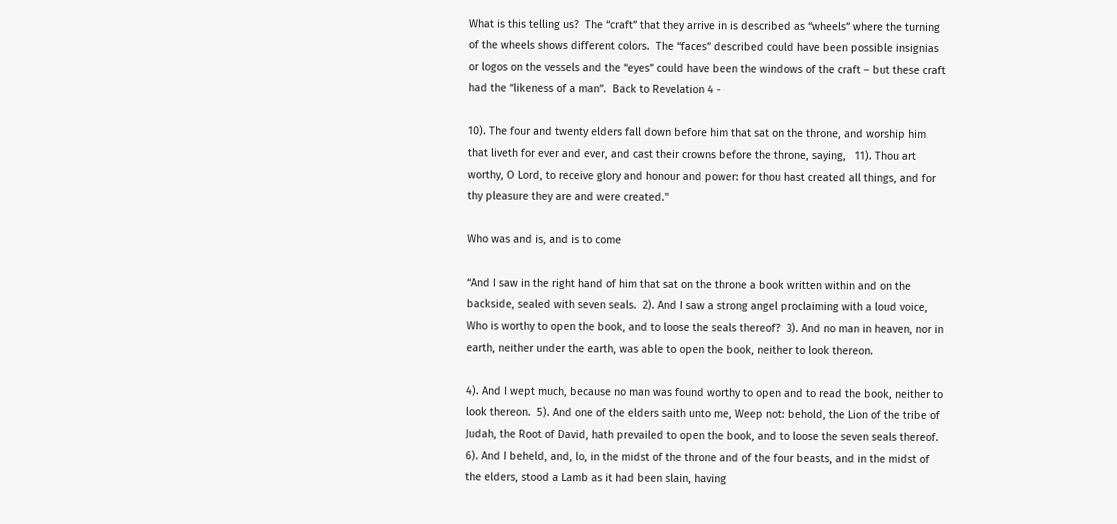What is this telling us?  The “craft” that they arrive in is described as “wheels” where the turning of the wheels shows different colors.  The “faces” described could have been possible insignias or logos on the vessels and the “eyes” could have been the windows of the craft – but these craft had the “likeness of a man”.  Back to Revelation 4 -

10). The four and twenty elders fall down before him that sat on the throne, and worship him that liveth for ever and ever, and cast their crowns before the throne, saying,   11). Thou art worthy, O Lord, to receive glory and honour and power: for thou hast created all things, and for thy pleasure they are and were created."

Who was and is, and is to come

“And I saw in the right hand of him that sat on the throne a book written within and on the backside, sealed with seven seals.  2). And I saw a strong angel proclaiming with a loud voice, Who is worthy to open the book, and to loose the seals thereof?  3). And no man in heaven, nor in earth, neither under the earth, was able to open the book, neither to look thereon.

4). And I wept much, because no man was found worthy to open and to read the book, neither to look thereon.  5). And one of the elders saith unto me, Weep not: behold, the Lion of the tribe of Judah, the Root of David, hath prevailed to open the book, and to loose the seven seals thereof.  6). And I beheld, and, lo, in the midst of the throne and of the four beasts, and in the midst of the elders, stood a Lamb as it had been slain, having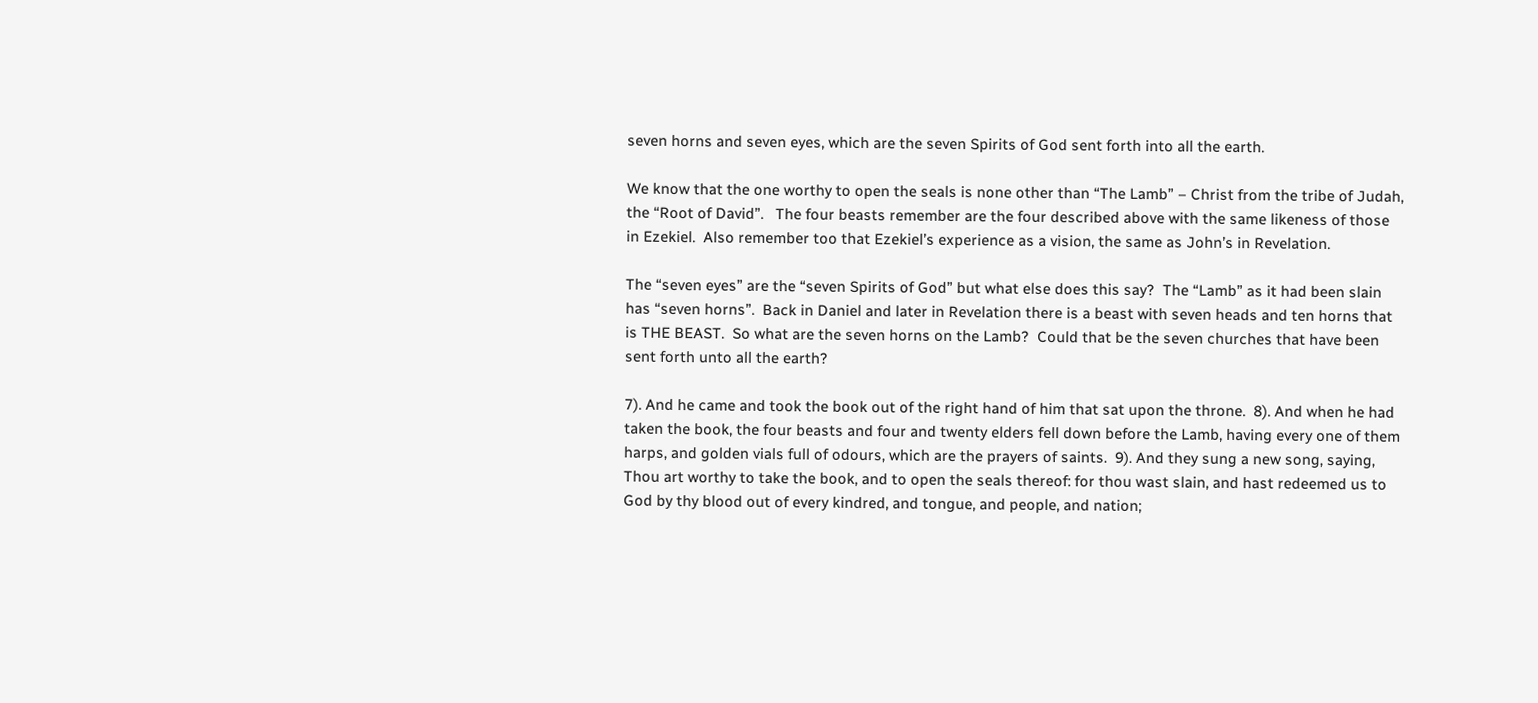seven horns and seven eyes, which are the seven Spirits of God sent forth into all the earth.

We know that the one worthy to open the seals is none other than “The Lamb” – Christ from the tribe of Judah, the “Root of David”.   The four beasts remember are the four described above with the same likeness of those in Ezekiel.  Also remember too that Ezekiel’s experience as a vision, the same as John’s in Revelation.

The “seven eyes” are the “seven Spirits of God” but what else does this say?  The “Lamb” as it had been slain has “seven horns”.  Back in Daniel and later in Revelation there is a beast with seven heads and ten horns that is THE BEAST.  So what are the seven horns on the Lamb?  Could that be the seven churches that have been sent forth unto all the earth?

7). And he came and took the book out of the right hand of him that sat upon the throne.  8). And when he had taken the book, the four beasts and four and twenty elders fell down before the Lamb, having every one of them harps, and golden vials full of odours, which are the prayers of saints.  9). And they sung a new song, saying, Thou art worthy to take the book, and to open the seals thereof: for thou wast slain, and hast redeemed us to God by thy blood out of every kindred, and tongue, and people, and nation;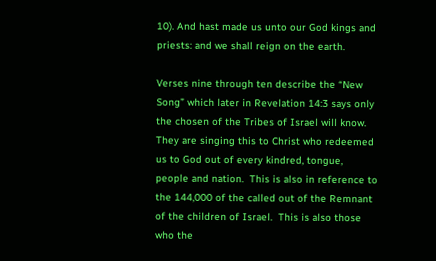10). And hast made us unto our God kings and priests: and we shall reign on the earth.

Verses nine through ten describe the “New Song” which later in Revelation 14:3 says only the chosen of the Tribes of Israel will know.   They are singing this to Christ who redeemed us to God out of every kindred, tongue, people and nation.  This is also in reference to the 144,000 of the called out of the Remnant of the children of Israel.  This is also those who the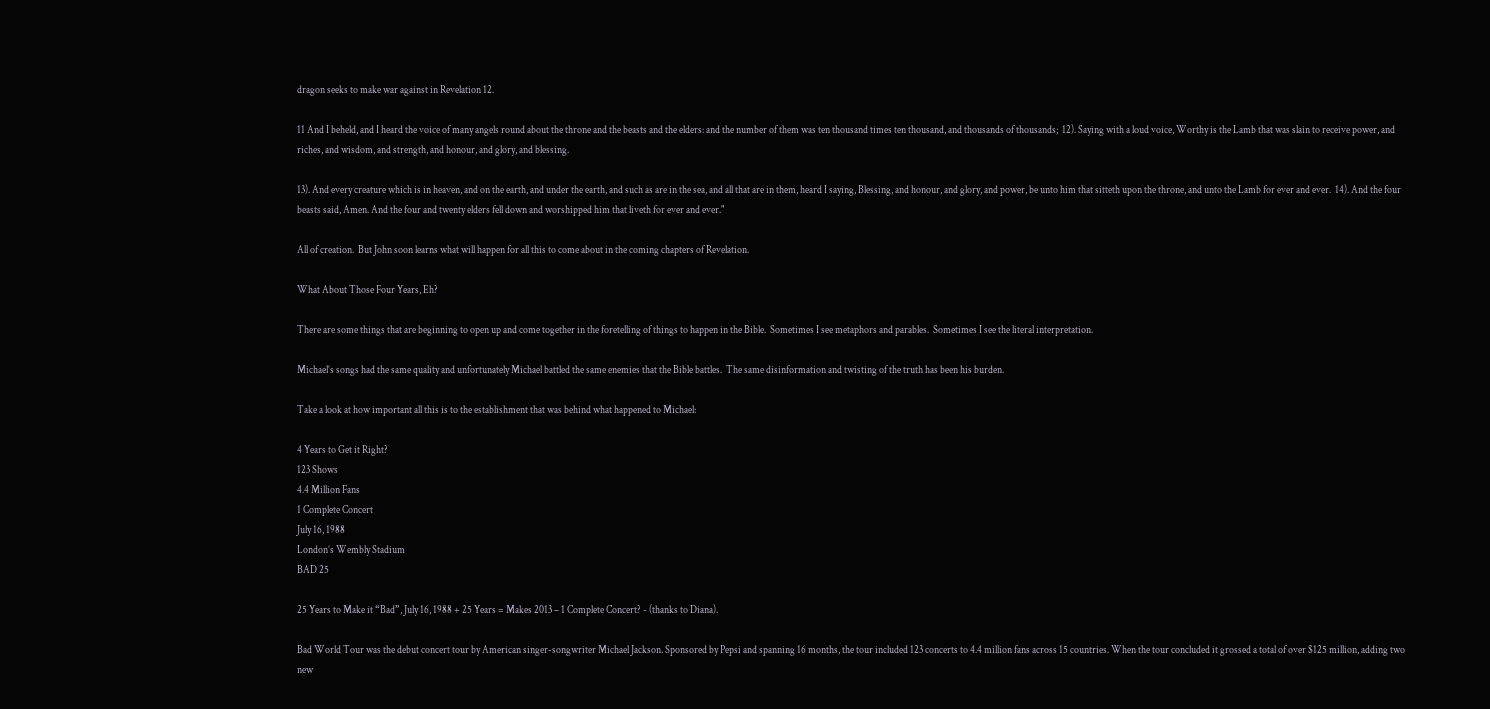dragon seeks to make war against in Revelation 12.

11 And I beheld, and I heard the voice of many angels round about the throne and the beasts and the elders: and the number of them was ten thousand times ten thousand, and thousands of thousands;  12). Saying with a loud voice, Worthy is the Lamb that was slain to receive power, and riches, and wisdom, and strength, and honour, and glory, and blessing.

13). And every creature which is in heaven, and on the earth, and under the earth, and such as are in the sea, and all that are in them, heard I saying, Blessing, and honour, and glory, and power, be unto him that sitteth upon the throne, and unto the Lamb for ever and ever.  14). And the four beasts said, Amen. And the four and twenty elders fell down and worshipped him that liveth for ever and ever."

All of creation.  But John soon learns what will happen for all this to come about in the coming chapters of Revelation.

What About Those Four Years, Eh?

There are some things that are beginning to open up and come together in the foretelling of things to happen in the Bible.  Sometimes I see metaphors and parables.  Sometimes I see the literal interpretation.

Michael’s songs had the same quality and unfortunately Michael battled the same enemies that the Bible battles.  The same disinformation and twisting of the truth has been his burden.

Take a look at how important all this is to the establishment that was behind what happened to Michael:

4 Years to Get it Right?
123 Shows
4.4 Million Fans
1 Complete Concert
July 16, 1988
London’s Wembly Stadium
BAD 25

25 Years to Make it “Bad”, July 16, 1988 + 25 Years = Makes 2013 – 1 Complete Concert? - (thanks to Diana).

Bad World Tour was the debut concert tour by American singer-songwriter Michael Jackson. Sponsored by Pepsi and spanning 16 months, the tour included 123 concerts to 4.4 million fans across 15 countries. When the tour concluded it grossed a total of over $125 million, adding two new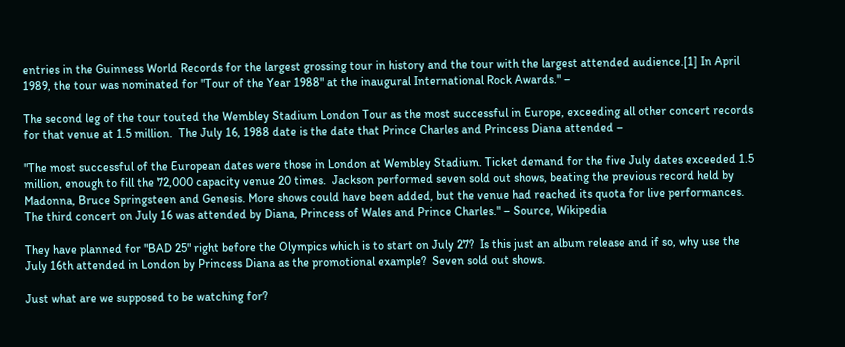entries in the Guinness World Records for the largest grossing tour in history and the tour with the largest attended audience.[1] In April 1989, the tour was nominated for "Tour of the Year 1988" at the inaugural International Rock Awards." –

The second leg of the tour touted the Wembley Stadium London Tour as the most successful in Europe, exceeding all other concert records for that venue at 1.5 million.  The July 16, 1988 date is the date that Prince Charles and Princess Diana attended –

"The most successful of the European dates were those in London at Wembley Stadium. Ticket demand for the five July dates exceeded 1.5 million, enough to fill the 72,000 capacity venue 20 times.  Jackson performed seven sold out shows, beating the previous record held by Madonna, Bruce Springsteen and Genesis. More shows could have been added, but the venue had reached its quota for live performances.  The third concert on July 16 was attended by Diana, Princess of Wales and Prince Charles." – Source, Wikipedia

They have planned for "BAD 25" right before the Olympics which is to start on July 27?  Is this just an album release and if so, why use the July 16th attended in London by Princess Diana as the promotional example?  Seven sold out shows.

Just what are we supposed to be watching for?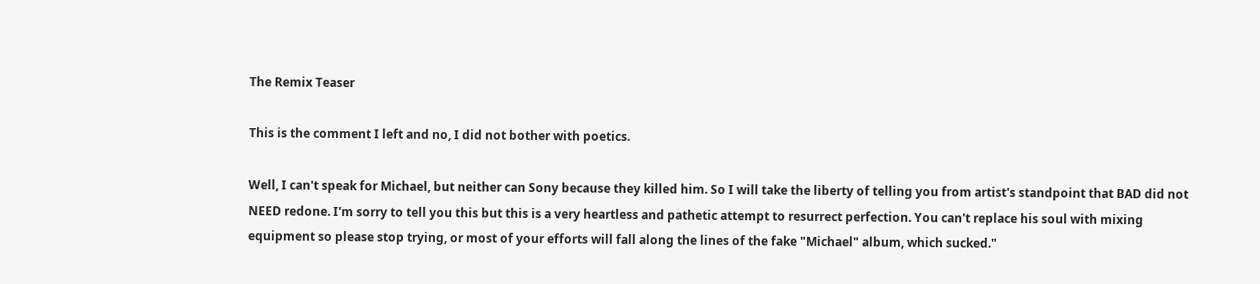The Remix Teaser

This is the comment I left and no, I did not bother with poetics.

Well, I can't speak for Michael, but neither can Sony because they killed him. So I will take the liberty of telling you from artist's standpoint that BAD did not NEED redone. I'm sorry to tell you this but this is a very heartless and pathetic attempt to resurrect perfection. You can't replace his soul with mixing equipment so please stop trying, or most of your efforts will fall along the lines of the fake "Michael" album, which sucked."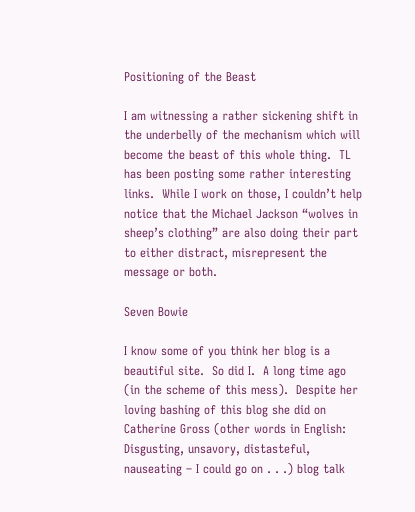Positioning of the Beast

I am witnessing a rather sickening shift in the underbelly of the mechanism which will become the beast of this whole thing.  TL has been posting some rather interesting links.  While I work on those, I couldn’t help notice that the Michael Jackson “wolves in sheep’s clothing” are also doing their part to either distract, misrepresent the message or both.

Seven Bowie

I know some of you think her blog is a beautiful site.  So did I.  A long time ago (in the scheme of this mess).  Despite her loving bashing of this blog she did on Catherine Gross (other words in English: Disgusting, unsavory, distasteful, nauseating – I could go on . . .) blog talk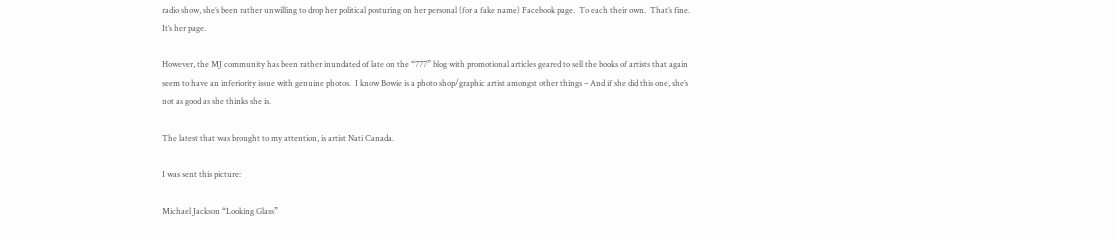radio show, she’s been rather unwilling to drop her political posturing on her personal (for a fake name) Facebook page.  To each their own.  That’s fine.  It’s her page.

However, the MJ community has been rather inundated of late on the “777” blog with promotional articles geared to sell the books of artists that again seem to have an inferiority issue with genuine photos.  I know Bowie is a photo shop/graphic artist amongst other things – And if she did this one, she’s not as good as she thinks she is.

The latest that was brought to my attention, is artist Nati Canada.

I was sent this picture:

Michael Jackson “Looking Glass”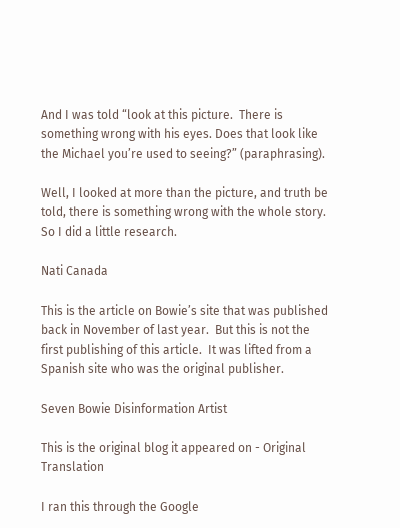And I was told “look at this picture.  There is something wrong with his eyes. Does that look like the Michael you’re used to seeing?” (paraphrasing).

Well, I looked at more than the picture, and truth be told, there is something wrong with the whole story.  So I did a little research.

Nati Canada

This is the article on Bowie’s site that was published back in November of last year.  But this is not the first publishing of this article.  It was lifted from a Spanish site who was the original publisher.

Seven Bowie Disinformation Artist

This is the original blog it appeared on - Original Translation

I ran this through the Google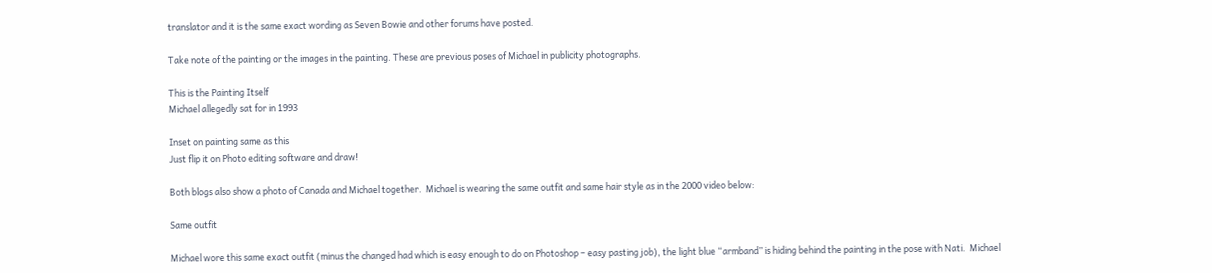translator and it is the same exact wording as Seven Bowie and other forums have posted.

Take note of the painting or the images in the painting. These are previous poses of Michael in publicity photographs.

This is the Painting Itself
Michael allegedly sat for in 1993

Inset on painting same as this
Just flip it on Photo editing software and draw!

Both blogs also show a photo of Canada and Michael together.  Michael is wearing the same outfit and same hair style as in the 2000 video below:

Same outfit

Michael wore this same exact outfit (minus the changed had which is easy enough to do on Photoshop – easy pasting job), the light blue “armband” is hiding behind the painting in the pose with Nati.  Michael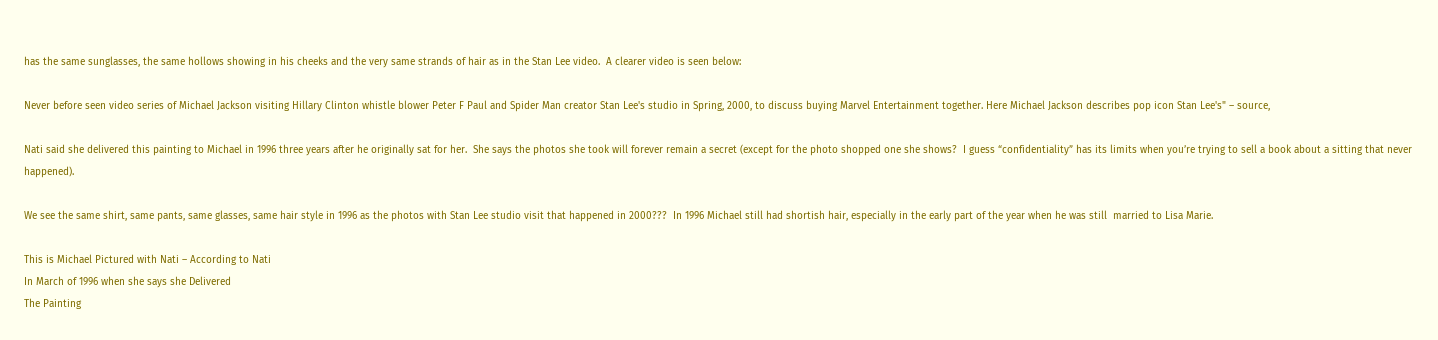has the same sunglasses, the same hollows showing in his cheeks and the very same strands of hair as in the Stan Lee video.  A clearer video is seen below:

Never before seen video series of Michael Jackson visiting Hillary Clinton whistle blower Peter F Paul and Spider Man creator Stan Lee's studio in Spring, 2000, to discuss buying Marvel Entertainment together. Here Michael Jackson describes pop icon Stan Lee's" – source,

Nati said she delivered this painting to Michael in 1996 three years after he originally sat for her.  She says the photos she took will forever remain a secret (except for the photo shopped one she shows?  I guess “confidentiality” has its limits when you’re trying to sell a book about a sitting that never happened).

We see the same shirt, same pants, same glasses, same hair style in 1996 as the photos with Stan Lee studio visit that happened in 2000???  In 1996 Michael still had shortish hair, especially in the early part of the year when he was still  married to Lisa Marie.

This is Michael Pictured with Nati – According to Nati
In March of 1996 when she says she Delivered
The Painting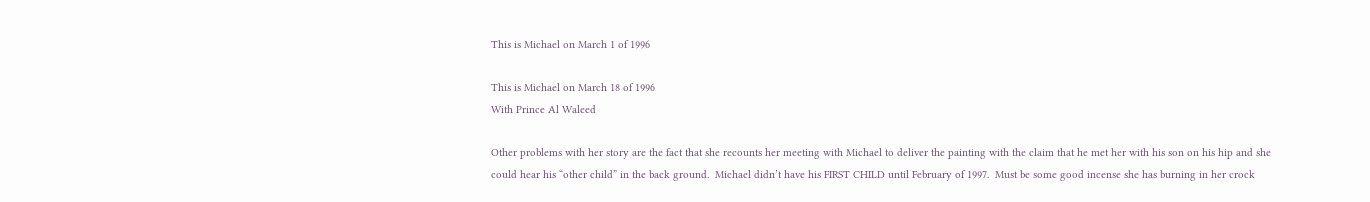This is Michael on March 1 of 1996

This is Michael on March 18 of 1996
With Prince Al Waleed

Other problems with her story are the fact that she recounts her meeting with Michael to deliver the painting with the claim that he met her with his son on his hip and she could hear his “other child” in the back ground.  Michael didn’t have his FIRST CHILD until February of 1997.  Must be some good incense she has burning in her crock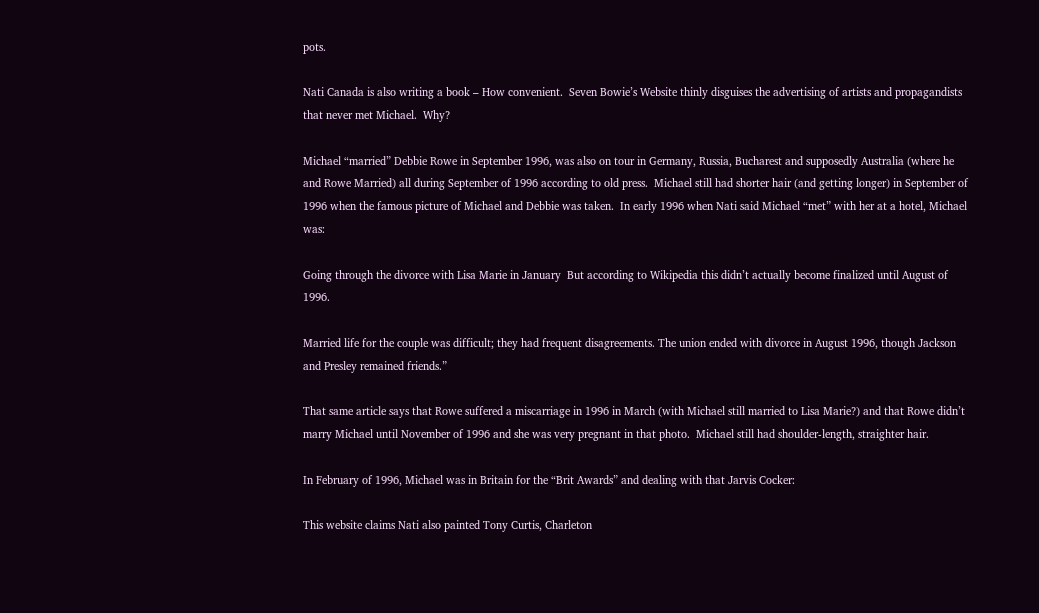pots.

Nati Canada is also writing a book – How convenient.  Seven Bowie’s Website thinly disguises the advertising of artists and propagandists that never met Michael.  Why?

Michael “married” Debbie Rowe in September 1996, was also on tour in Germany, Russia, Bucharest and supposedly Australia (where he and Rowe Married) all during September of 1996 according to old press.  Michael still had shorter hair (and getting longer) in September of 1996 when the famous picture of Michael and Debbie was taken.  In early 1996 when Nati said Michael “met” with her at a hotel, Michael was:

Going through the divorce with Lisa Marie in January  But according to Wikipedia this didn’t actually become finalized until August of 1996.

Married life for the couple was difficult; they had frequent disagreements. The union ended with divorce in August 1996, though Jackson and Presley remained friends.”

That same article says that Rowe suffered a miscarriage in 1996 in March (with Michael still married to Lisa Marie?) and that Rowe didn’t marry Michael until November of 1996 and she was very pregnant in that photo.  Michael still had shoulder-length, straighter hair.

In February of 1996, Michael was in Britain for the “Brit Awards” and dealing with that Jarvis Cocker:

This website claims Nati also painted Tony Curtis, Charleton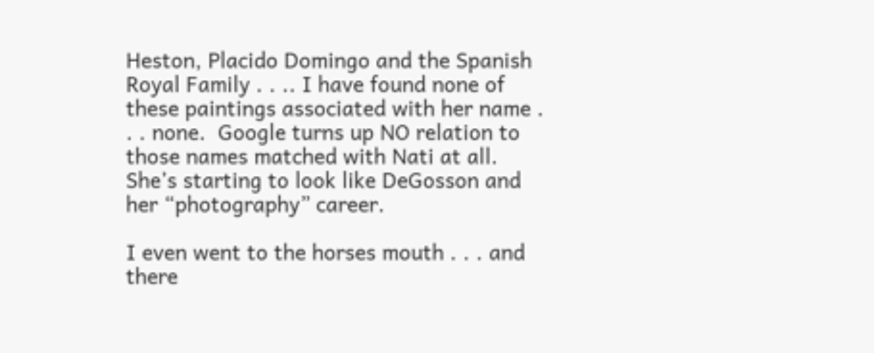Heston, Placido Domingo and the Spanish Royal Family . . .. I have found none of these paintings associated with her name . . . none.  Google turns up NO relation to those names matched with Nati at all.  She’s starting to look like DeGosson and her “photography” career.

I even went to the horses mouth . . . and there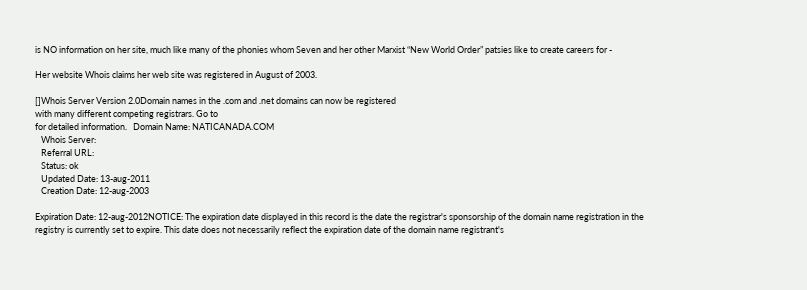is NO information on her site, much like many of the phonies whom Seven and her other Marxist “New World Order” patsies like to create careers for -

Her website Whois claims her web site was registered in August of 2003.

[]Whois Server Version 2.0Domain names in the .com and .net domains can now be registered
with many different competing registrars. Go to
for detailed information.   Domain Name: NATICANADA.COM
   Whois Server:
   Referral URL:
   Status: ok
   Updated Date: 13-aug-2011
   Creation Date: 12-aug-2003

Expiration Date: 12-aug-2012NOTICE: The expiration date displayed in this record is the date the registrar's sponsorship of the domain name registration in the registry is currently set to expire. This date does not necessarily reflect the expiration date of the domain name registrant's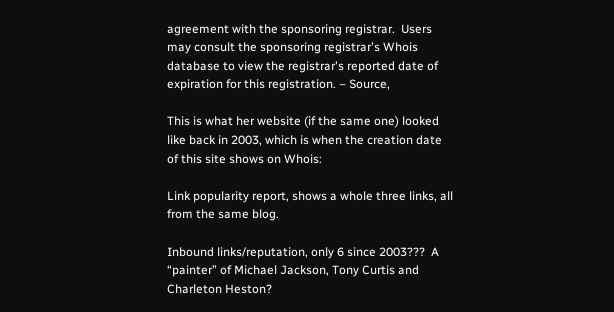agreement with the sponsoring registrar.  Users may consult the sponsoring registrar's Whois database to view the registrar's reported date of expiration for this registration. – Source,

This is what her website (if the same one) looked like back in 2003, which is when the creation date of this site shows on Whois:

Link popularity report, shows a whole three links, all from the same blog.

Inbound links/reputation, only 6 since 2003???  A “painter” of Michael Jackson, Tony Curtis and Charleton Heston?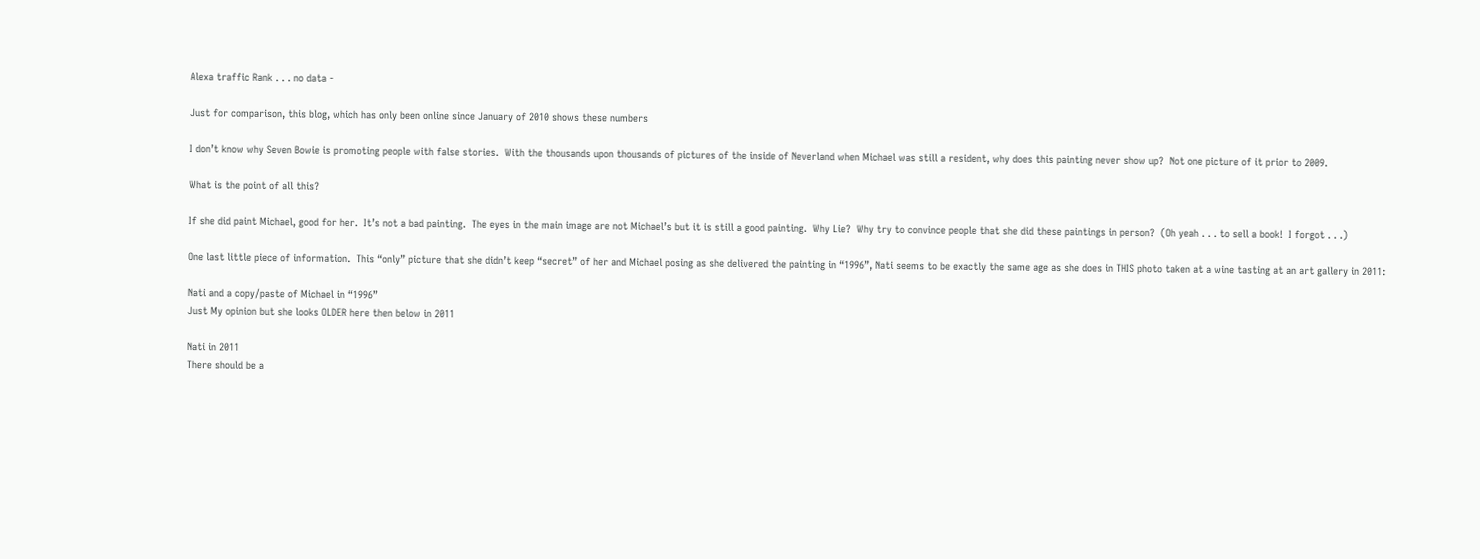Alexa traffic Rank . . . no data -

Just for comparison, this blog, which has only been online since January of 2010 shows these numbers

I don’t know why Seven Bowie is promoting people with false stories.  With the thousands upon thousands of pictures of the inside of Neverland when Michael was still a resident, why does this painting never show up?  Not one picture of it prior to 2009.

What is the point of all this?

If she did paint Michael, good for her.  It’s not a bad painting.  The eyes in the main image are not Michael’s but it is still a good painting.  Why Lie?  Why try to convince people that she did these paintings in person?  (Oh yeah . . . to sell a book!  I forgot . . .)

One last little piece of information.  This “only” picture that she didn’t keep “secret” of her and Michael posing as she delivered the painting in “1996”, Nati seems to be exactly the same age as she does in THIS photo taken at a wine tasting at an art gallery in 2011:

Nati and a copy/paste of Michael in “1996”
Just My opinion but she looks OLDER here then below in 2011

Nati in 2011
There should be a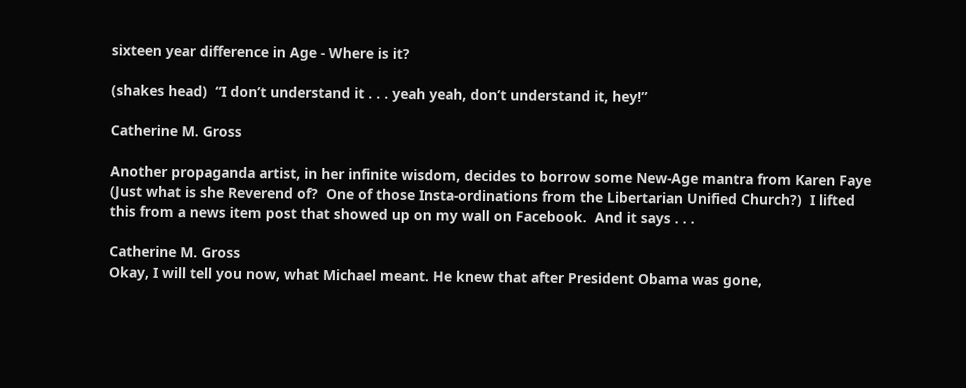sixteen year difference in Age - Where is it?

(shakes head)  “I don’t understand it . . . yeah yeah, don’t understand it, hey!”

Catherine M. Gross

Another propaganda artist, in her infinite wisdom, decides to borrow some New-Age mantra from Karen Faye  (Just what is she Reverend of?  One of those Insta-ordinations from the Libertarian Unified Church?)  I lifted this from a news item post that showed up on my wall on Facebook.  And it says . . .

Catherine M. Gross
Okay, I will tell you now, what Michael meant. He knew that after President Obama was gone,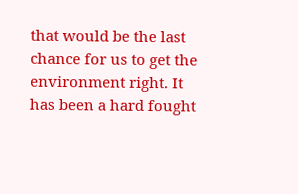that would be the last chance for us to get the environment right. It has been a hard fought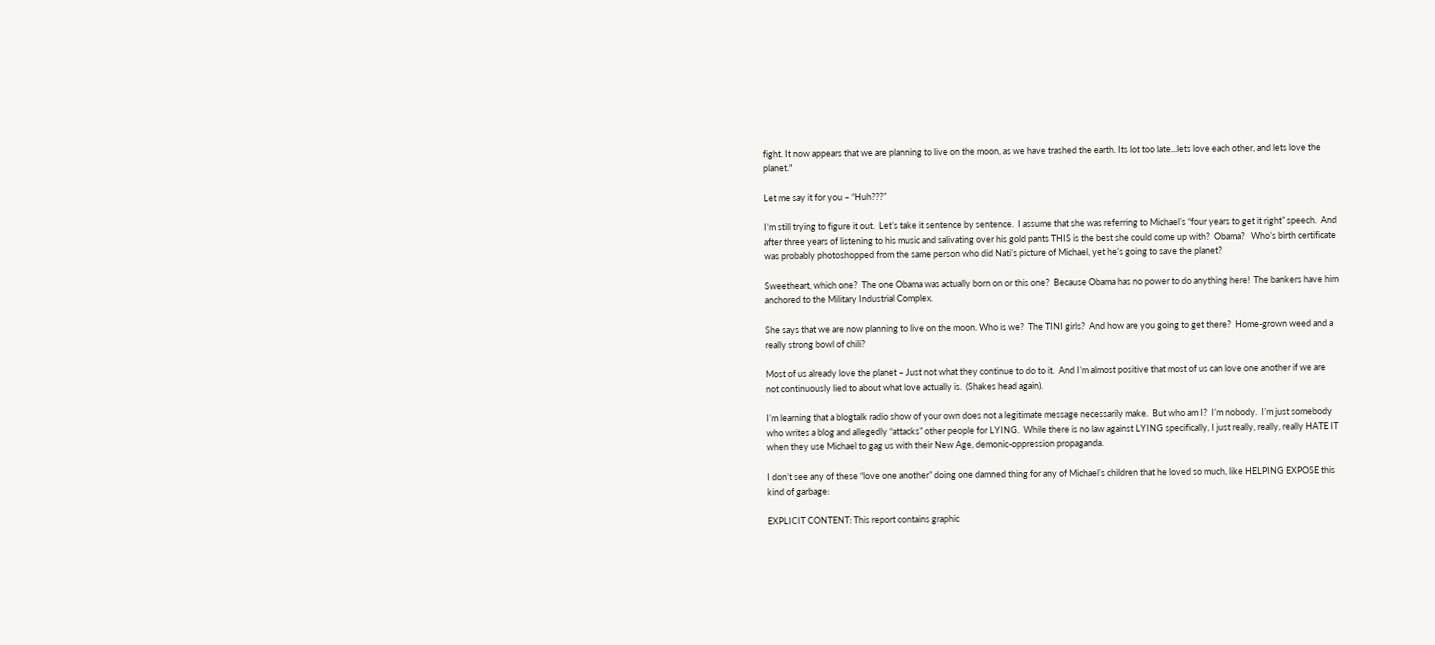fight. It now appears that we are planning to live on the moon, as we have trashed the earth. Its lot too late...lets love each other, and lets love the planet."

Let me say it for you – “Huh???”

I’m still trying to figure it out.  Let’s take it sentence by sentence.  I assume that she was referring to Michael’s “four years to get it right” speech.  And after three years of listening to his music and salivating over his gold pants THIS is the best she could come up with?  Obama?   Who’s birth certificate was probably photoshopped from the same person who did Nati’s picture of Michael, yet he’s going to save the planet?

Sweetheart, which one?  The one Obama was actually born on or this one?  Because Obama has no power to do anything here!  The bankers have him anchored to the Military Industrial Complex.

She says that we are now planning to live on the moon. Who is we?  The TINI girls?  And how are you going to get there?  Home-grown weed and a really strong bowl of chili?

Most of us already love the planet – Just not what they continue to do to it.  And I’m almost positive that most of us can love one another if we are not continuously lied to about what love actually is.  (Shakes head again).

I’m learning that a blogtalk radio show of your own does not a legitimate message necessarily make.  But who am I?  I’m nobody.  I’m just somebody who writes a blog and allegedly “attacks” other people for LYING.  While there is no law against LYING specifically, I just really, really, really HATE IT when they use Michael to gag us with their New Age, demonic-oppression propaganda.

I don’t see any of these “love one another” doing one damned thing for any of Michael’s children that he loved so much, like HELPING EXPOSE this kind of garbage:

EXPLICIT CONTENT: This report contains graphic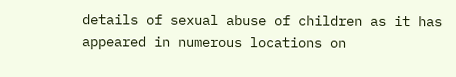details of sexual abuse of children as it has appeared in numerous locations on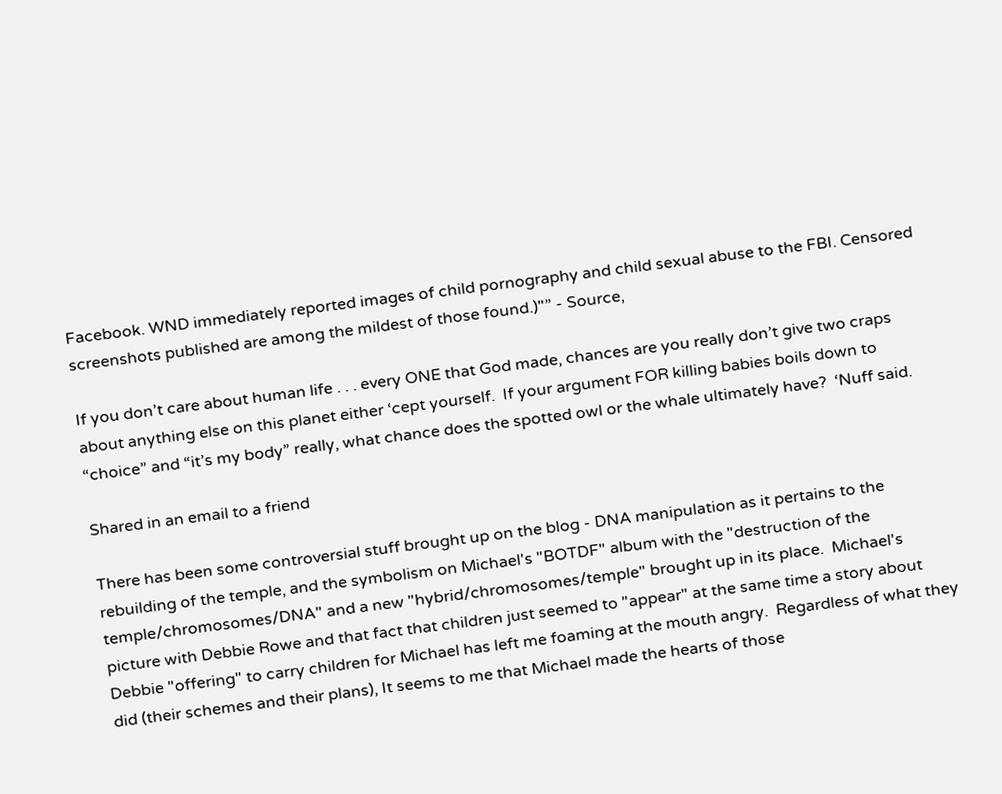Facebook. WND immediately reported images of child pornography and child sexual abuse to the FBI. Censored screenshots published are among the mildest of those found.)"” - Source,

If you don’t care about human life . . . every ONE that God made, chances are you really don’t give two craps about anything else on this planet either ‘cept yourself.  If your argument FOR killing babies boils down to “choice” and “it’s my body” really, what chance does the spotted owl or the whale ultimately have?  ‘Nuff said.

Shared in an email to a friend

There has been some controversial stuff brought up on the blog - DNA manipulation as it pertains to the rebuilding of the temple, and the symbolism on Michael's "BOTDF" album with the "destruction of the temple/chromosomes/DNA" and a new "hybrid/chromosomes/temple" brought up in its place.  Michael's picture with Debbie Rowe and that fact that children just seemed to "appear" at the same time a story about Debbie "offering" to carry children for Michael has left me foaming at the mouth angry.  Regardless of what they did (their schemes and their plans), It seems to me that Michael made the hearts of those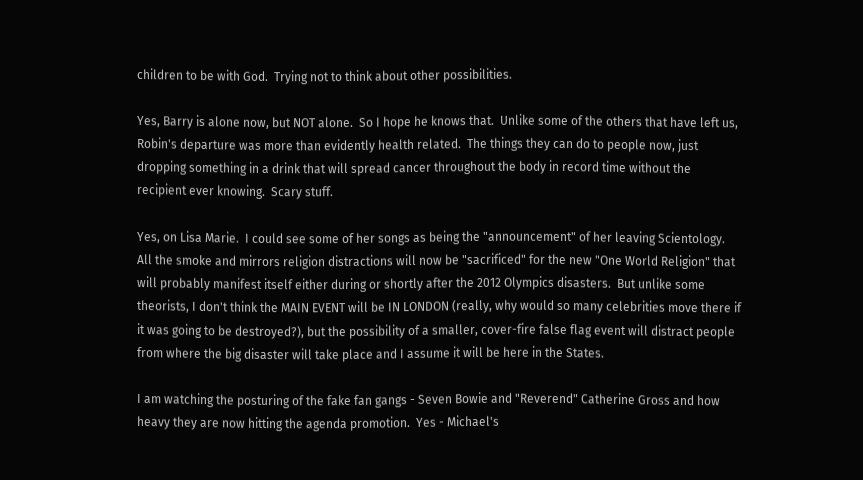children to be with God.  Trying not to think about other possibilities.

Yes, Barry is alone now, but NOT alone.  So I hope he knows that.  Unlike some of the others that have left us, Robin's departure was more than evidently health related.  The things they can do to people now, just dropping something in a drink that will spread cancer throughout the body in record time without the recipient ever knowing.  Scary stuff.

Yes, on Lisa Marie.  I could see some of her songs as being the "announcement" of her leaving Scientology.  All the smoke and mirrors religion distractions will now be "sacrificed" for the new "One World Religion" that will probably manifest itself either during or shortly after the 2012 Olympics disasters.  But unlike some theorists, I don't think the MAIN EVENT will be IN LONDON (really, why would so many celebrities move there if it was going to be destroyed?), but the possibility of a smaller, cover-fire false flag event will distract people from where the big disaster will take place and I assume it will be here in the States.

I am watching the posturing of the fake fan gangs - Seven Bowie and "Reverend" Catherine Gross and how heavy they are now hitting the agenda promotion.  Yes - Michael's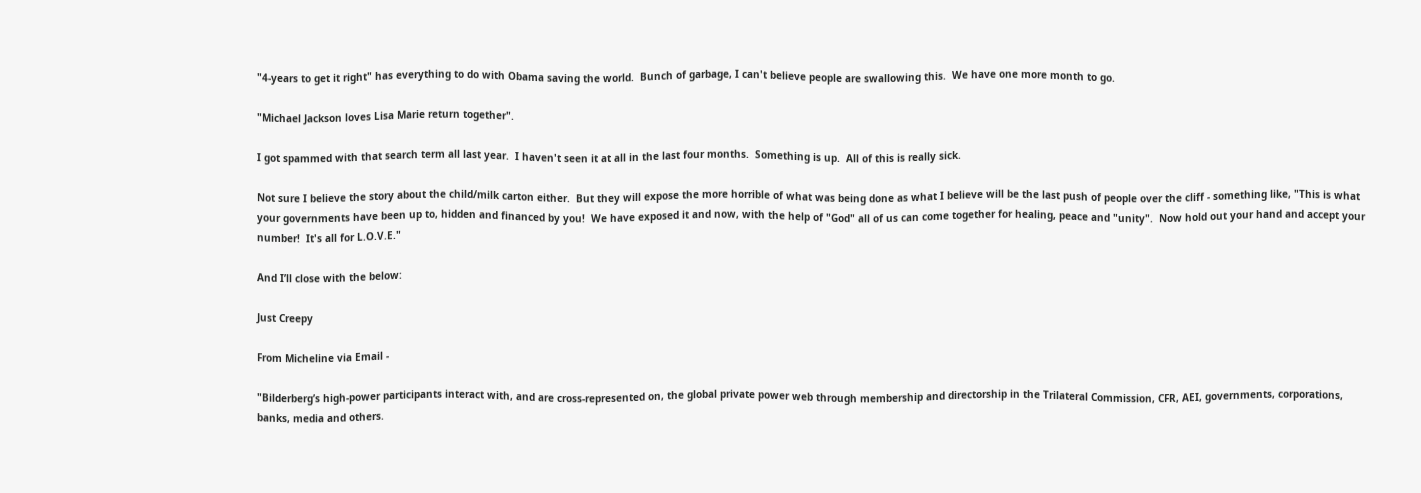"4-years to get it right" has everything to do with Obama saving the world.  Bunch of garbage, I can't believe people are swallowing this.  We have one more month to go.

"Michael Jackson loves Lisa Marie return together".

I got spammed with that search term all last year.  I haven't seen it at all in the last four months.  Something is up.  All of this is really sick.

Not sure I believe the story about the child/milk carton either.  But they will expose the more horrible of what was being done as what I believe will be the last push of people over the cliff - something like, "This is what your governments have been up to, hidden and financed by you!  We have exposed it and now, with the help of "God" all of us can come together for healing, peace and "unity".  Now hold out your hand and accept your number!  It's all for L.O.V.E."

And I’ll close with the below:

Just Creepy

From Micheline via Email -

"Bilderberg’s high-power participants interact with, and are cross-represented on, the global private power web through membership and directorship in the Trilateral Commission, CFR, AEI, governments, corporations, banks, media and others.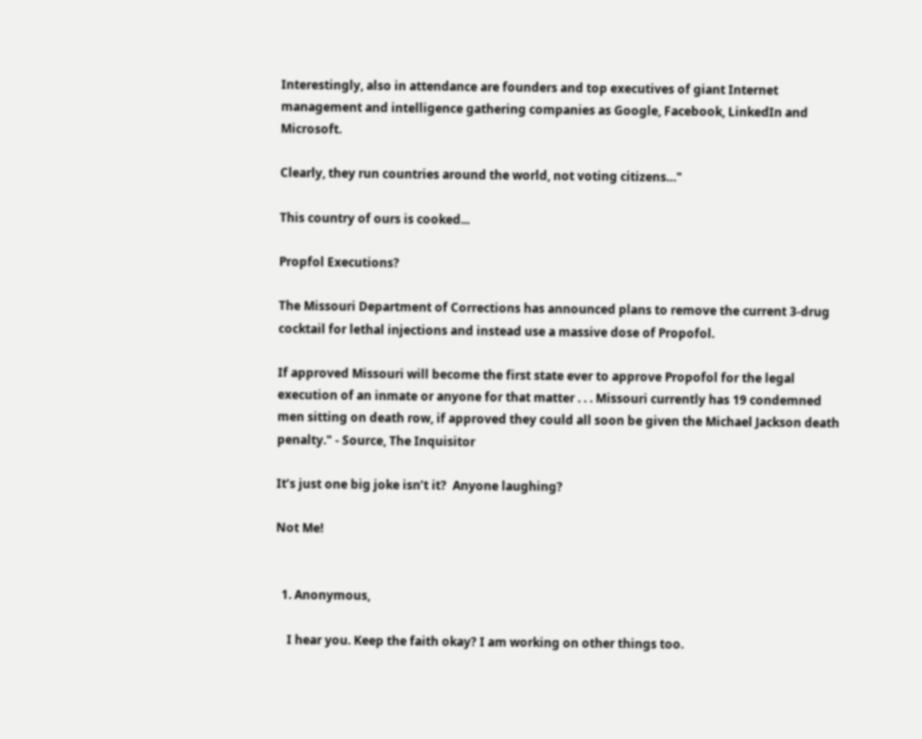Interestingly, also in attendance are founders and top executives of giant Internet management and intelligence gathering companies as Google, Facebook, LinkedIn and Microsoft.

Clearly, they run countries around the world, not voting citizens…"

This country of ours is cooked...

Propfol Executions?

The Missouri Department of Corrections has announced plans to remove the current 3-drug cocktail for lethal injections and instead use a massive dose of Propofol.

If approved Missouri will become the first state ever to approve Propofol for the legal execution of an inmate or anyone for that matter . . . Missouri currently has 19 condemned men sitting on death row, if approved they could all soon be given the Michael Jackson death penalty." - Source, The Inquisitor

It’s just one big joke isn’t it?  Anyone laughing?

Not Me!


  1. Anonymous,

    I hear you. Keep the faith okay? I am working on other things too.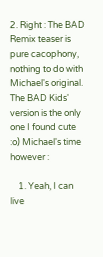2. Right : The BAD Remix teaser is pure cacophony, nothing to do with Michael's original. The BAD Kids' version is the only one I found cute :o) Michael's time however :

    1. Yeah, I can live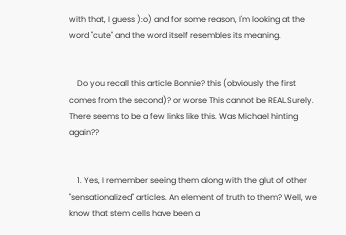with that, I guess ):o) and for some reason, I'm looking at the word "cute" and the word itself resembles its meaning.


    Do you recall this article Bonnie? this (obviously the first comes from the second)? or worse This cannot be REAL.Surely. There seems to be a few links like this. Was Michael hinting again??


    1. Yes, I remember seeing them along with the glut of other "sensationalized" articles. An element of truth to them? Well, we know that stem cells have been a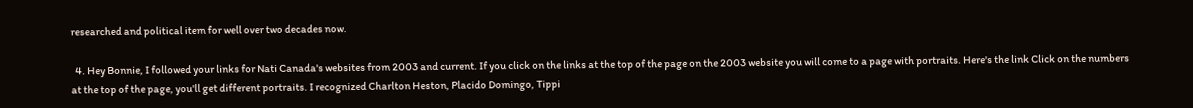researched and political item for well over two decades now.

  4. Hey Bonnie, I followed your links for Nati Canada's websites from 2003 and current. If you click on the links at the top of the page on the 2003 website you will come to a page with portraits. Here's the link Click on the numbers at the top of the page, you'll get different portraits. I recognized Charlton Heston, Placido Domingo, Tippi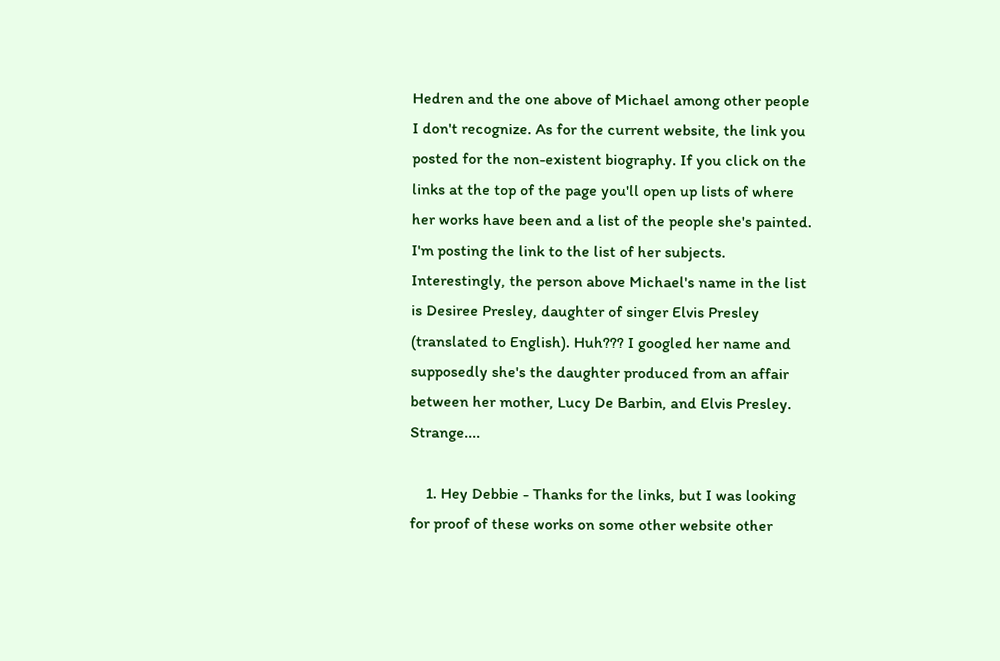Hedren and the one above of Michael among other people I don't recognize. As for the current website, the link you posted for the non-existent biography. If you click on the links at the top of the page you'll open up lists of where her works have been and a list of the people she's painted. I'm posting the link to the list of her subjects. Interestingly, the person above Michael's name in the list is Desiree Presley, daughter of singer Elvis Presley (translated to English). Huh??? I googled her name and supposedly she's the daughter produced from an affair between her mother, Lucy De Barbin, and Elvis Presley. Strange....

    1. Hey Debbie - Thanks for the links, but I was looking for proof of these works on some other website other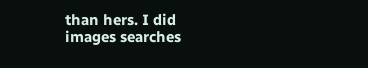than hers. I did images searches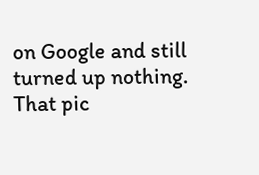on Google and still turned up nothing. That pic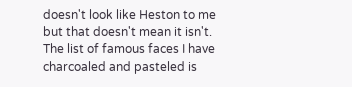doesn't look like Heston to me but that doesn't mean it isn't. The list of famous faces I have charcoaled and pasteled is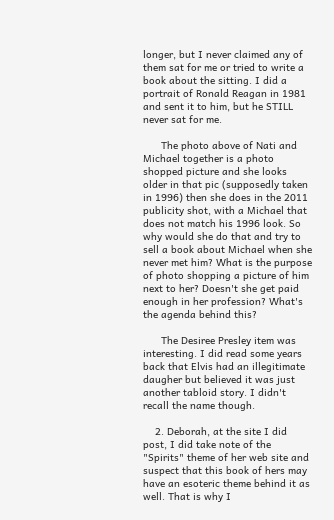longer, but I never claimed any of them sat for me or tried to write a book about the sitting. I did a portrait of Ronald Reagan in 1981 and sent it to him, but he STILL never sat for me.

      The photo above of Nati and Michael together is a photo shopped picture and she looks older in that pic (supposedly taken in 1996) then she does in the 2011 publicity shot, with a Michael that does not match his 1996 look. So why would she do that and try to sell a book about Michael when she never met him? What is the purpose of photo shopping a picture of him next to her? Doesn't she get paid enough in her profession? What's the agenda behind this?

      The Desiree Presley item was interesting. I did read some years back that Elvis had an illegitimate daugher but believed it was just another tabloid story. I didn't recall the name though.

    2. Deborah, at the site I did post, I did take note of the "Spirits" theme of her web site and suspect that this book of hers may have an esoteric theme behind it as well. That is why I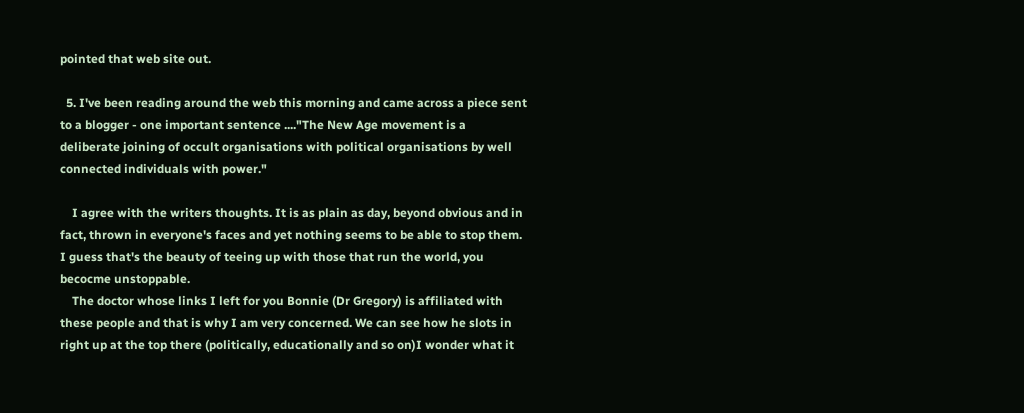pointed that web site out.

  5. I've been reading around the web this morning and came across a piece sent to a blogger - one important sentence ...."The New Age movement is a deliberate joining of occult organisations with political organisations by well connected individuals with power."

    I agree with the writers thoughts. It is as plain as day, beyond obvious and in fact, thrown in everyone's faces and yet nothing seems to be able to stop them. I guess that's the beauty of teeing up with those that run the world, you becocme unstoppable.
    The doctor whose links I left for you Bonnie (Dr Gregory) is affiliated with these people and that is why I am very concerned. We can see how he slots in right up at the top there (politically, educationally and so on)I wonder what it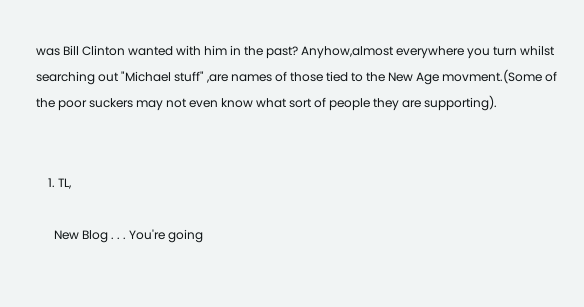was Bill Clinton wanted with him in the past? Anyhow,almost everywhere you turn whilst searching out "Michael stuff" ,are names of those tied to the New Age movment.(Some of the poor suckers may not even know what sort of people they are supporting).


    1. TL,

      New Blog . . . You're going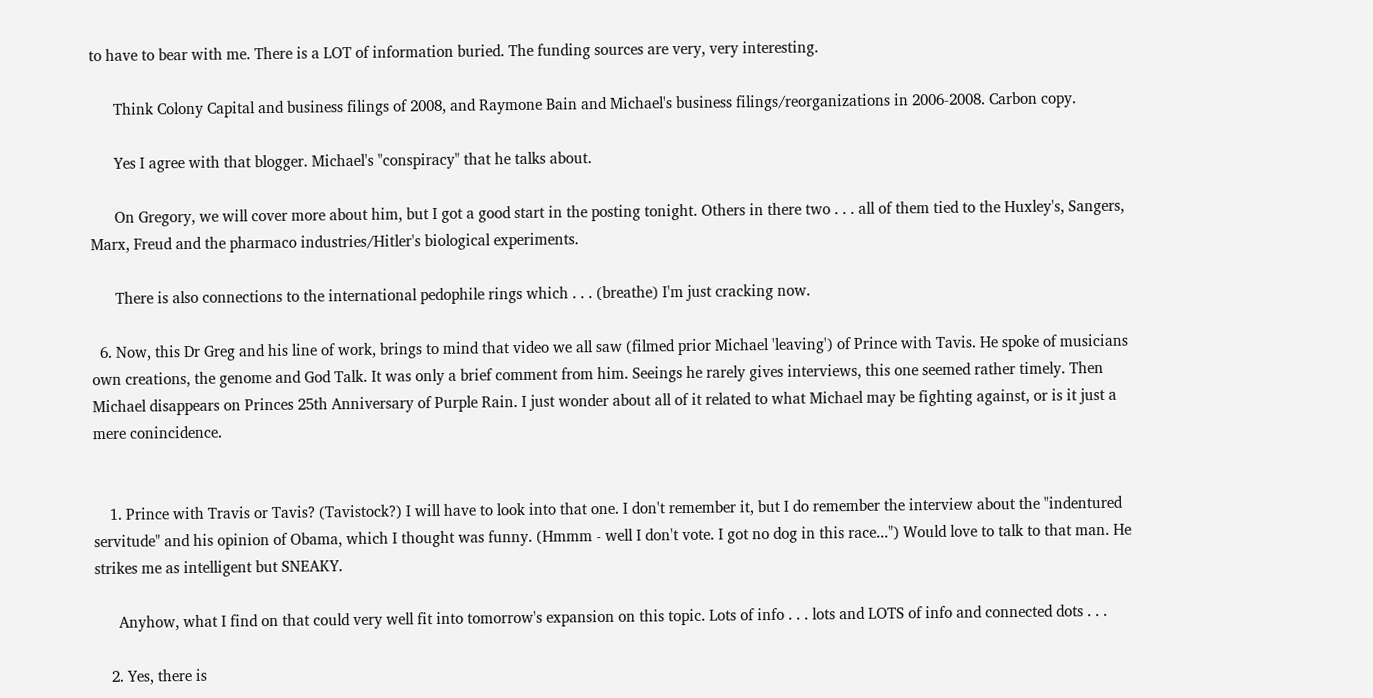to have to bear with me. There is a LOT of information buried. The funding sources are very, very interesting.

      Think Colony Capital and business filings of 2008, and Raymone Bain and Michael's business filings/reorganizations in 2006-2008. Carbon copy.

      Yes I agree with that blogger. Michael's "conspiracy" that he talks about.

      On Gregory, we will cover more about him, but I got a good start in the posting tonight. Others in there two . . . all of them tied to the Huxley's, Sangers, Marx, Freud and the pharmaco industries/Hitler's biological experiments.

      There is also connections to the international pedophile rings which . . . (breathe) I'm just cracking now.

  6. Now, this Dr Greg and his line of work, brings to mind that video we all saw (filmed prior Michael 'leaving') of Prince with Tavis. He spoke of musicians own creations, the genome and God Talk. It was only a brief comment from him. Seeings he rarely gives interviews, this one seemed rather timely. Then Michael disappears on Princes 25th Anniversary of Purple Rain. I just wonder about all of it related to what Michael may be fighting against, or is it just a mere conincidence.


    1. Prince with Travis or Tavis? (Tavistock?) I will have to look into that one. I don't remember it, but I do remember the interview about the "indentured servitude" and his opinion of Obama, which I thought was funny. (Hmmm - well I don't vote. I got no dog in this race...") Would love to talk to that man. He strikes me as intelligent but SNEAKY.

      Anyhow, what I find on that could very well fit into tomorrow's expansion on this topic. Lots of info . . . lots and LOTS of info and connected dots . . .

    2. Yes, there is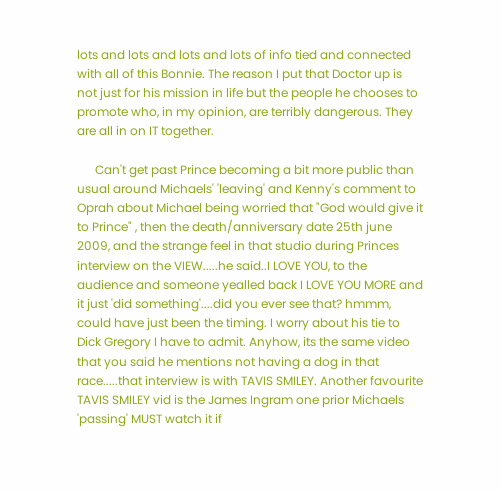lots and lots and lots and lots of info tied and connected with all of this Bonnie. The reason I put that Doctor up is not just for his mission in life but the people he chooses to promote who, in my opinion, are terribly dangerous. They are all in on IT together.

      Can't get past Prince becoming a bit more public than usual around Michaels' 'leaving' and Kenny's comment to Oprah about Michael being worried that "God would give it to Prince" , then the death/anniversary date 25th june 2009, and the strange feel in that studio during Princes interview on the VIEW.....he said..I LOVE YOU, to the audience and someone yealled back I LOVE YOU MORE and it just 'did something'....did you ever see that? hmmm, could have just been the timing. I worry about his tie to Dick Gregory I have to admit. Anyhow, its the same video that you said he mentions not having a dog in that race.....that interview is with TAVIS SMILEY. Another favourite TAVIS SMILEY vid is the James Ingram one prior Michaels 'passing' MUST watch it if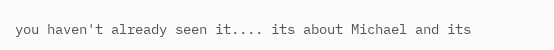you haven't already seen it.... its about Michael and its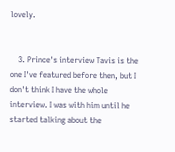lovely.


    3. Prince's interview Tavis is the one I've featured before then, but I don't think I have the whole interview. I was with him until he started talking about the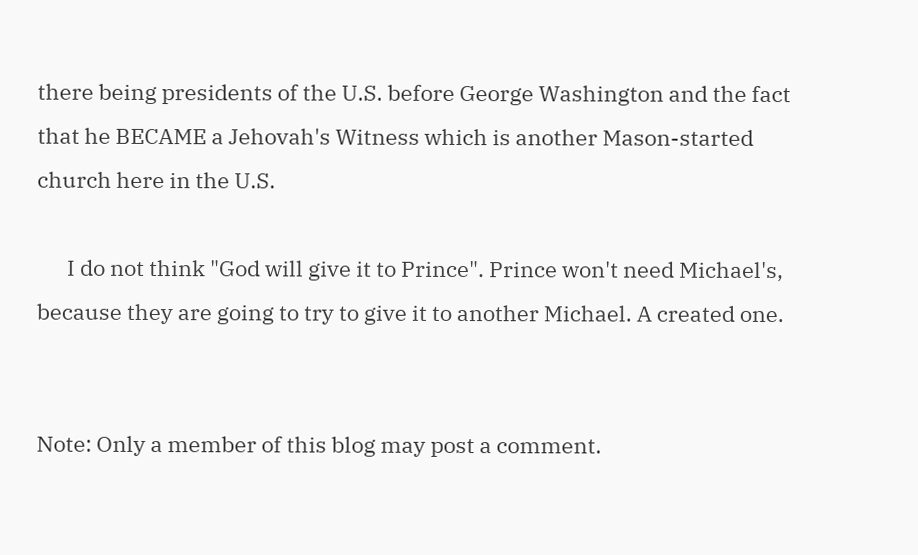there being presidents of the U.S. before George Washington and the fact that he BECAME a Jehovah's Witness which is another Mason-started church here in the U.S.

      I do not think "God will give it to Prince". Prince won't need Michael's, because they are going to try to give it to another Michael. A created one.


Note: Only a member of this blog may post a comment.